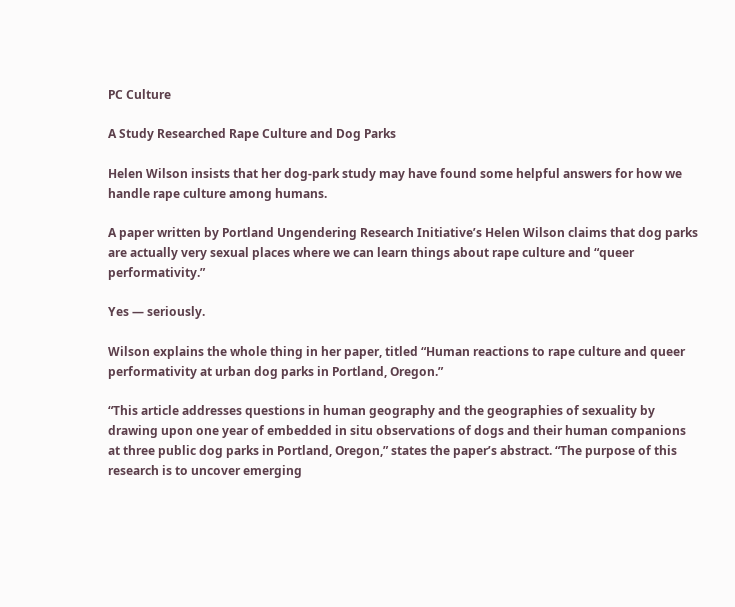PC Culture

A Study Researched Rape Culture and Dog Parks

Helen Wilson insists that her dog-park study may have found some helpful answers for how we handle rape culture among humans.

A paper written by Portland Ungendering Research Initiative’s Helen Wilson claims that dog parks are actually very sexual places where we can learn things about rape culture and “queer performativity.”

Yes — seriously.

Wilson explains the whole thing in her paper, titled “Human reactions to rape culture and queer performativity at urban dog parks in Portland, Oregon.”

“This article addresses questions in human geography and the geographies of sexuality by drawing upon one year of embedded in situ observations of dogs and their human companions at three public dog parks in Portland, Oregon,” states the paper’s abstract. “The purpose of this research is to uncover emerging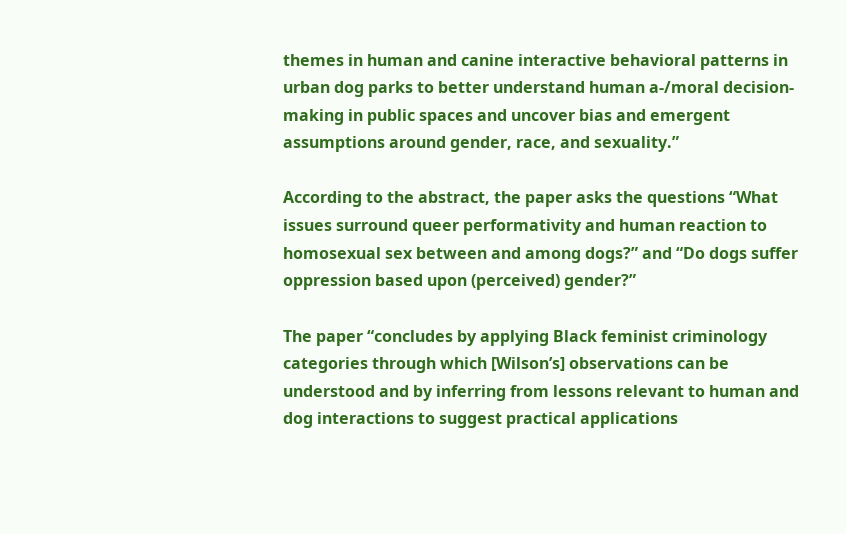themes in human and canine interactive behavioral patterns in urban dog parks to better understand human a-/moral decision-making in public spaces and uncover bias and emergent assumptions around gender, race, and sexuality.”

According to the abstract, the paper asks the questions “What issues surround queer performativity and human reaction to homosexual sex between and among dogs?” and “Do dogs suffer oppression based upon (perceived) gender?”

The paper “concludes by applying Black feminist criminology categories through which [Wilson’s] observations can be understood and by inferring from lessons relevant to human and dog interactions to suggest practical applications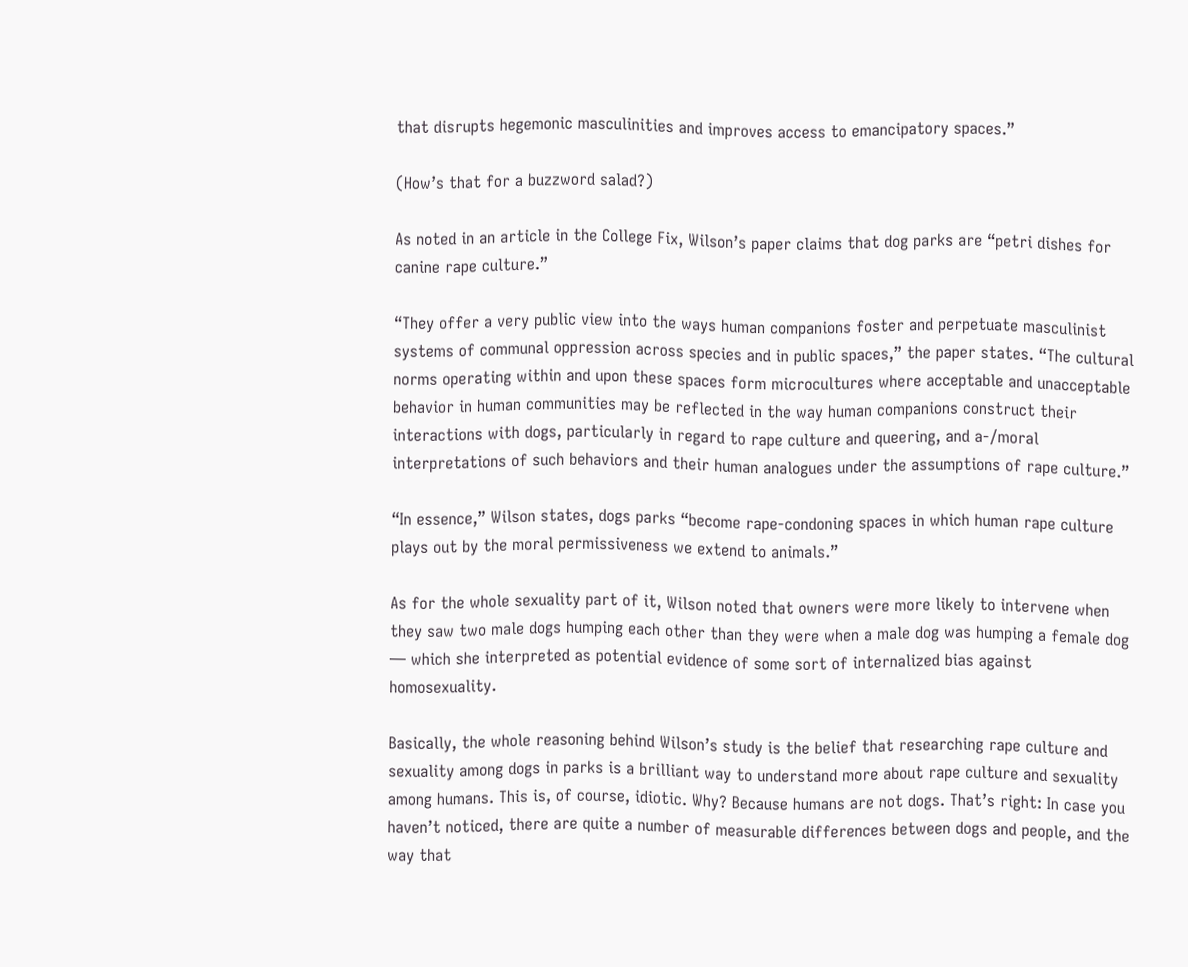that disrupts hegemonic masculinities and improves access to emancipatory spaces.”

(How’s that for a buzzword salad?)

As noted in an article in the College Fix, Wilson’s paper claims that dog parks are “petri dishes for canine rape culture.”

“They offer a very public view into the ways human companions foster and perpetuate masculinist systems of communal oppression across species and in public spaces,” the paper states. “The cultural norms operating within and upon these spaces form microcultures where acceptable and unacceptable behavior in human communities may be reflected in the way human companions construct their interactions with dogs, particularly in regard to rape culture and queering, and a-/moral interpretations of such behaviors and their human analogues under the assumptions of rape culture.”

“In essence,” Wilson states, dogs parks “become rape-condoning spaces in which human rape culture plays out by the moral permissiveness we extend to animals.”

As for the whole sexuality part of it, Wilson noted that owners were more likely to intervene when they saw two male dogs humping each other than they were when a male dog was humping a female dog — which she interpreted as potential evidence of some sort of internalized bias against homosexuality.

Basically, the whole reasoning behind Wilson’s study is the belief that researching rape culture and sexuality among dogs in parks is a brilliant way to understand more about rape culture and sexuality among humans. This is, of course, idiotic. Why? Because humans are not dogs. That’s right: In case you haven’t noticed, there are quite a number of measurable differences between dogs and people, and the way that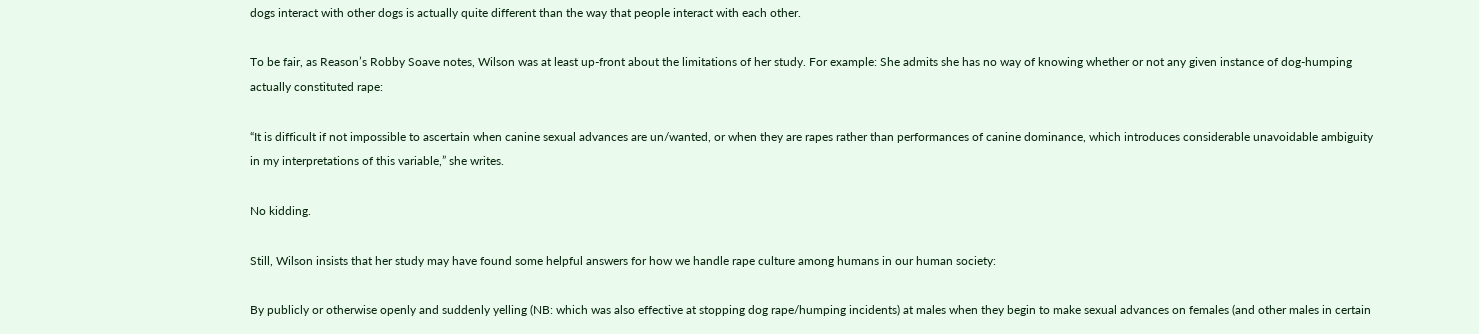dogs interact with other dogs is actually quite different than the way that people interact with each other.

To be fair, as Reason’s Robby Soave notes, Wilson was at least up-front about the limitations of her study. For example: She admits she has no way of knowing whether or not any given instance of dog-humping actually constituted rape:

“It is difficult if not impossible to ascertain when canine sexual advances are un/wanted, or when they are rapes rather than performances of canine dominance, which introduces considerable unavoidable ambiguity in my interpretations of this variable,” she writes.

No kidding.

Still, Wilson insists that her study may have found some helpful answers for how we handle rape culture among humans in our human society:

By publicly or otherwise openly and suddenly yelling (NB: which was also effective at stopping dog rape/humping incidents) at males when they begin to make sexual advances on females (and other males in certain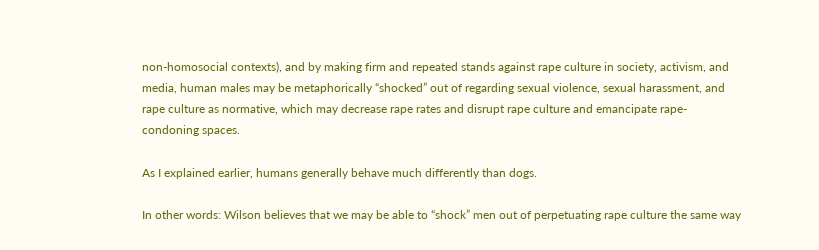non-homosocial contexts), and by making firm and repeated stands against rape culture in society, activism, and media, human males may be metaphorically “shocked” out of regarding sexual violence, sexual harassment, and rape culture as normative, which may decrease rape rates and disrupt rape culture and emancipate rape-condoning spaces.

As I explained earlier, humans generally behave much differently than dogs.

In other words: Wilson believes that we may be able to “shock” men out of perpetuating rape culture the same way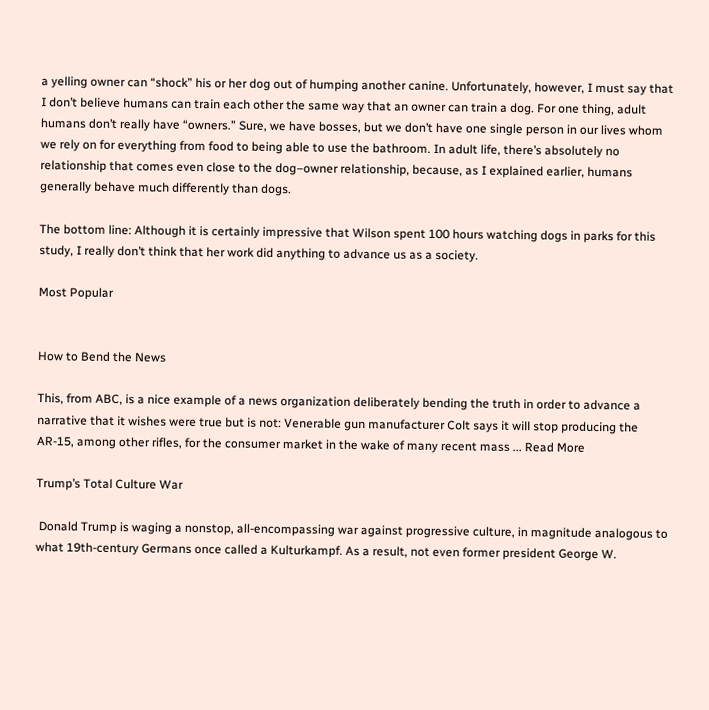a yelling owner can “shock” his or her dog out of humping another canine. Unfortunately, however, I must say that I don’t believe humans can train each other the same way that an owner can train a dog. For one thing, adult humans don’t really have “owners.” Sure, we have bosses, but we don’t have one single person in our lives whom we rely on for everything from food to being able to use the bathroom. In adult life, there’s absolutely no relationship that comes even close to the dog–owner relationship, because, as I explained earlier, humans generally behave much differently than dogs.

The bottom line: Although it is certainly impressive that Wilson spent 100 hours watching dogs in parks for this study, I really don’t think that her work did anything to advance us as a society.

Most Popular


How to Bend the News

This, from ABC, is a nice example of a news organization deliberately bending the truth in order to advance a narrative that it wishes were true but is not: Venerable gun manufacturer Colt says it will stop producing the AR-15, among other rifles, for the consumer market in the wake of many recent mass ... Read More

Trump’s Total Culture War

 Donald Trump is waging a nonstop, all-encompassing war against progressive culture, in magnitude analogous to what 19th-century Germans once called a Kulturkampf. As a result, not even former president George W.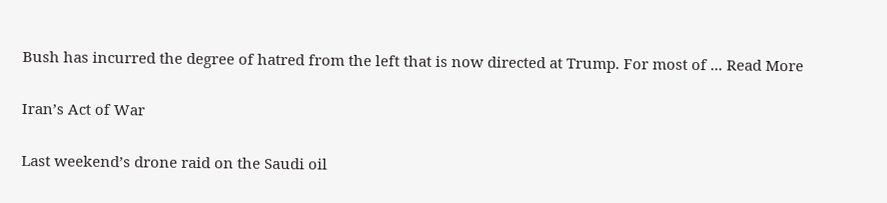Bush has incurred the degree of hatred from the left that is now directed at Trump. For most of ... Read More

Iran’s Act of War

Last weekend’s drone raid on the Saudi oil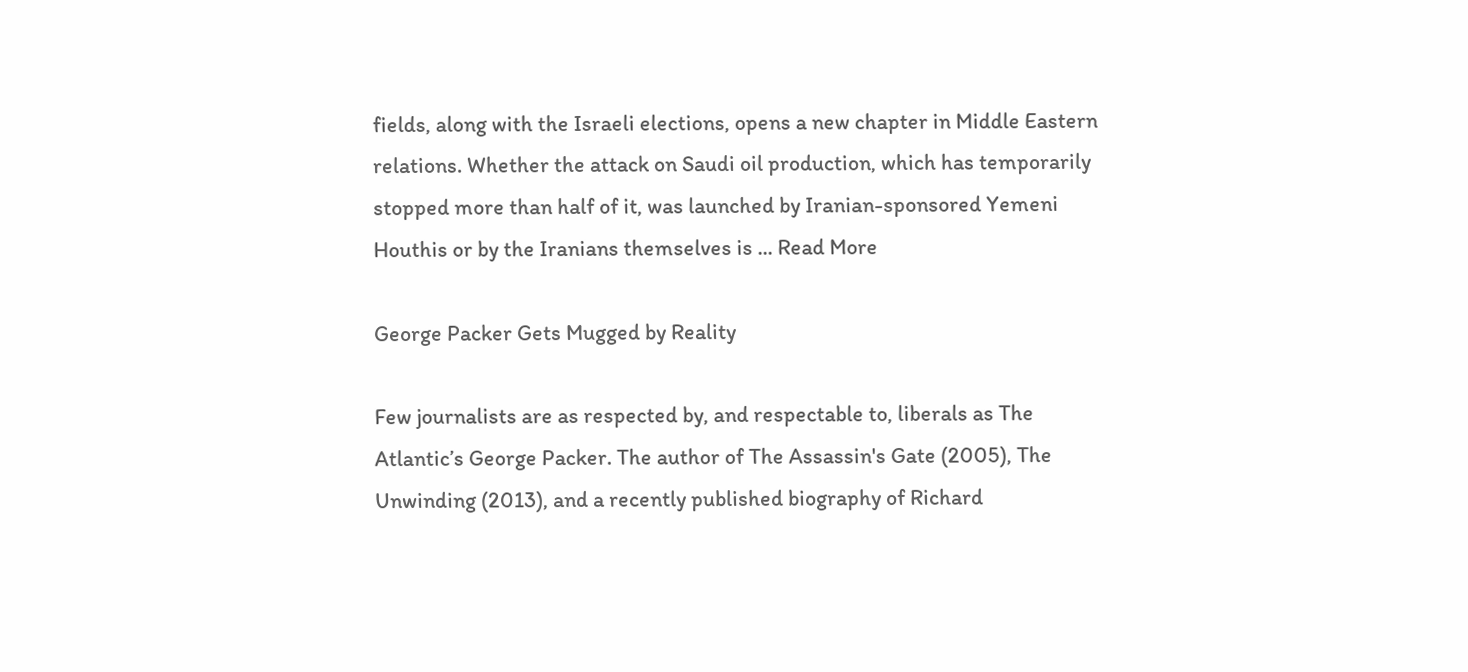fields, along with the Israeli elections, opens a new chapter in Middle Eastern relations. Whether the attack on Saudi oil production, which has temporarily stopped more than half of it, was launched by Iranian-sponsored Yemeni Houthis or by the Iranians themselves is ... Read More

George Packer Gets Mugged by Reality

Few journalists are as respected by, and respectable to, liberals as The Atlantic’s George Packer. The author of The Assassin's Gate (2005), The Unwinding (2013), and a recently published biography of Richard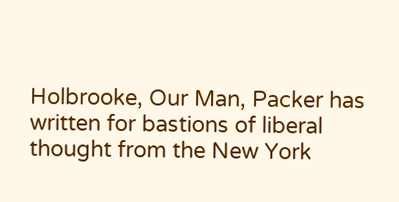Holbrooke, Our Man, Packer has written for bastions of liberal thought from the New York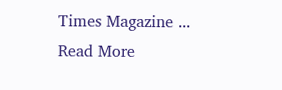Times Magazine ... Read More